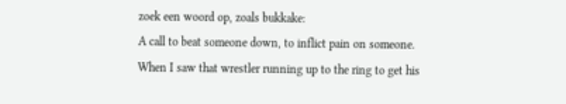zoek een woord op, zoals bukkake:
A call to beat someone down, to inflict pain on someone.
When I saw that wrestler running up to the ring to get his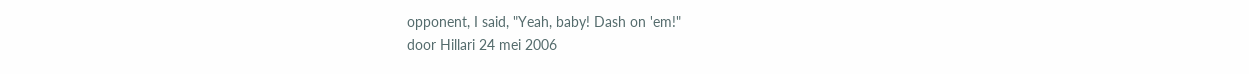opponent, I said, "Yeah, baby! Dash on 'em!"
door Hillari 24 mei 2006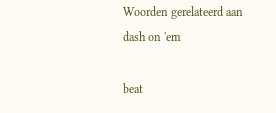Woorden gerelateerd aan dash on 'em

beat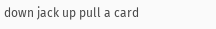down jack up pull a card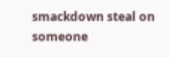smackdown steal on someone